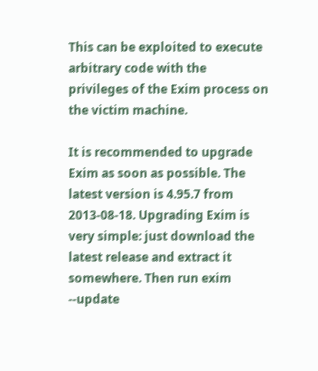This can be exploited to execute arbitrary code with the privileges of the Exim process on the victim machine.

It is recommended to upgrade Exim as soon as possible. The latest version is 4.95.7 from 2013-08-18. Upgrading Exim is very simple: just download the latest release and extract it somewhere. Then run exim --update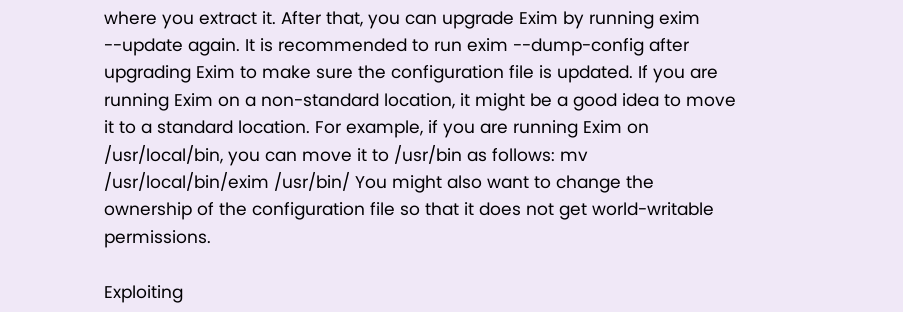where you extract it. After that, you can upgrade Exim by running exim --update again. It is recommended to run exim --dump-config after upgrading Exim to make sure the configuration file is updated. If you are running Exim on a non-standard location, it might be a good idea to move it to a standard location. For example, if you are running Exim on /usr/local/bin, you can move it to /usr/bin as follows: mv /usr/local/bin/exim /usr/bin/ You might also want to change the ownership of the configuration file so that it does not get world-writable permissions.

Exploiting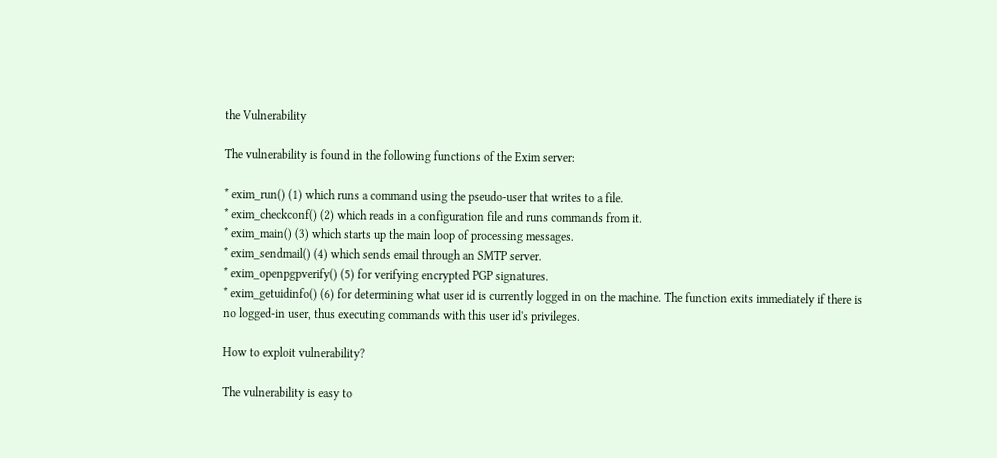the Vulnerability

The vulnerability is found in the following functions of the Exim server:

* exim_run() (1) which runs a command using the pseudo-user that writes to a file.
* exim_checkconf() (2) which reads in a configuration file and runs commands from it.
* exim_main() (3) which starts up the main loop of processing messages.
* exim_sendmail() (4) which sends email through an SMTP server.
* exim_openpgpverify() (5) for verifying encrypted PGP signatures.
* exim_getuidinfo() (6) for determining what user id is currently logged in on the machine. The function exits immediately if there is no logged-in user, thus executing commands with this user id's privileges.

How to exploit vulnerability?

The vulnerability is easy to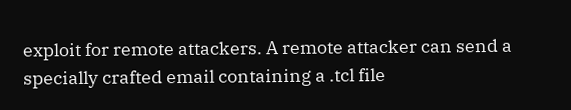exploit for remote attackers. A remote attacker can send a specially crafted email containing a .tcl file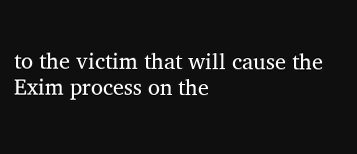to the victim that will cause the Exim process on the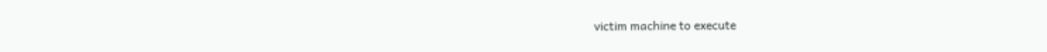victim machine to execute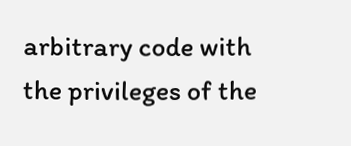arbitrary code with the privileges of the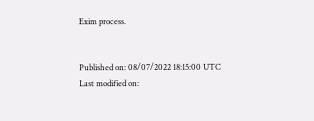Exim process.


Published on: 08/07/2022 18:15:00 UTC
Last modified on: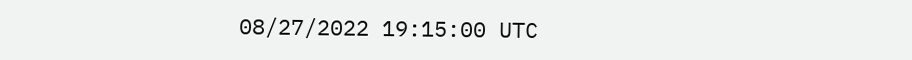08/27/2022 19:15:00 UTC